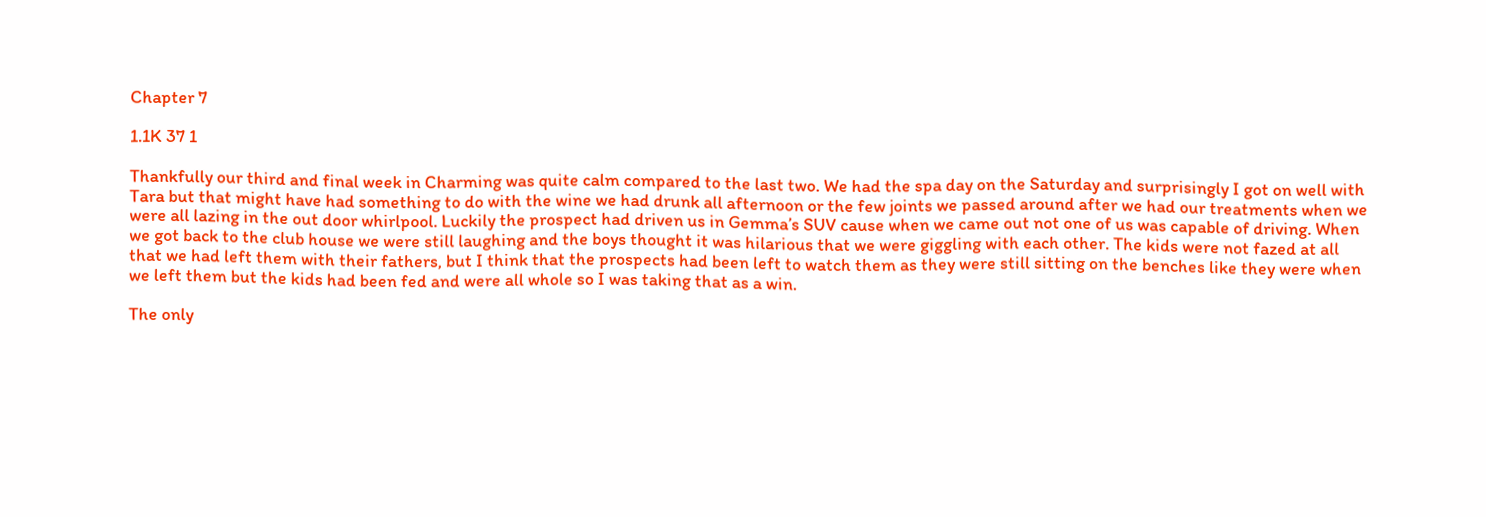Chapter 7

1.1K 37 1

Thankfully our third and final week in Charming was quite calm compared to the last two. We had the spa day on the Saturday and surprisingly I got on well with Tara but that might have had something to do with the wine we had drunk all afternoon or the few joints we passed around after we had our treatments when we were all lazing in the out door whirlpool. Luckily the prospect had driven us in Gemma’s SUV cause when we came out not one of us was capable of driving. When we got back to the club house we were still laughing and the boys thought it was hilarious that we were giggling with each other. The kids were not fazed at all that we had left them with their fathers, but I think that the prospects had been left to watch them as they were still sitting on the benches like they were when we left them but the kids had been fed and were all whole so I was taking that as a win.

The only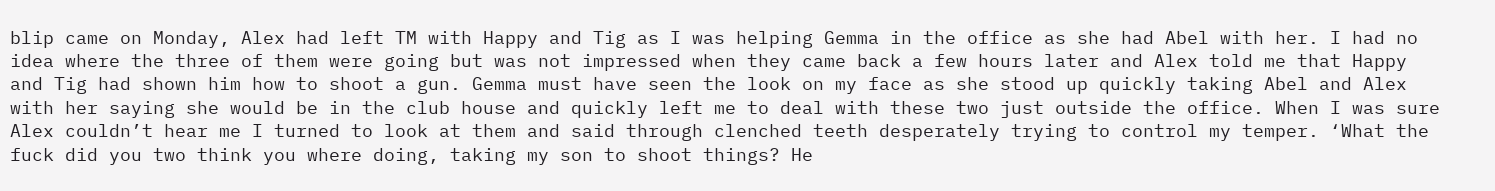blip came on Monday, Alex had left TM with Happy and Tig as I was helping Gemma in the office as she had Abel with her. I had no idea where the three of them were going but was not impressed when they came back a few hours later and Alex told me that Happy and Tig had shown him how to shoot a gun. Gemma must have seen the look on my face as she stood up quickly taking Abel and Alex with her saying she would be in the club house and quickly left me to deal with these two just outside the office. When I was sure Alex couldn’t hear me I turned to look at them and said through clenched teeth desperately trying to control my temper. ‘What the fuck did you two think you where doing, taking my son to shoot things? He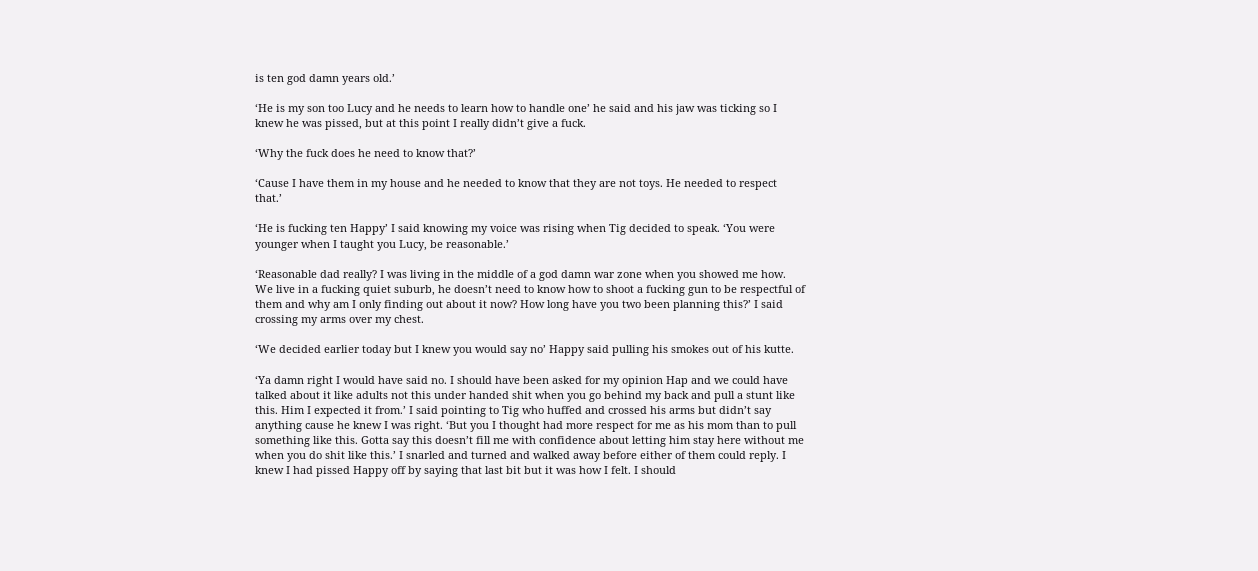is ten god damn years old.’

‘He is my son too Lucy and he needs to learn how to handle one’ he said and his jaw was ticking so I knew he was pissed, but at this point I really didn’t give a fuck.

‘Why the fuck does he need to know that?’

‘Cause I have them in my house and he needed to know that they are not toys. He needed to respect that.’

‘He is fucking ten Happy’ I said knowing my voice was rising when Tig decided to speak. ‘You were younger when I taught you Lucy, be reasonable.’

‘Reasonable dad really? I was living in the middle of a god damn war zone when you showed me how. We live in a fucking quiet suburb, he doesn’t need to know how to shoot a fucking gun to be respectful of them and why am I only finding out about it now? How long have you two been planning this?’ I said crossing my arms over my chest.

‘We decided earlier today but I knew you would say no’ Happy said pulling his smokes out of his kutte.

‘Ya damn right I would have said no. I should have been asked for my opinion Hap and we could have talked about it like adults not this under handed shit when you go behind my back and pull a stunt like this. Him I expected it from.’ I said pointing to Tig who huffed and crossed his arms but didn’t say anything cause he knew I was right. ‘But you I thought had more respect for me as his mom than to pull something like this. Gotta say this doesn’t fill me with confidence about letting him stay here without me when you do shit like this.’ I snarled and turned and walked away before either of them could reply. I knew I had pissed Happy off by saying that last bit but it was how I felt. I should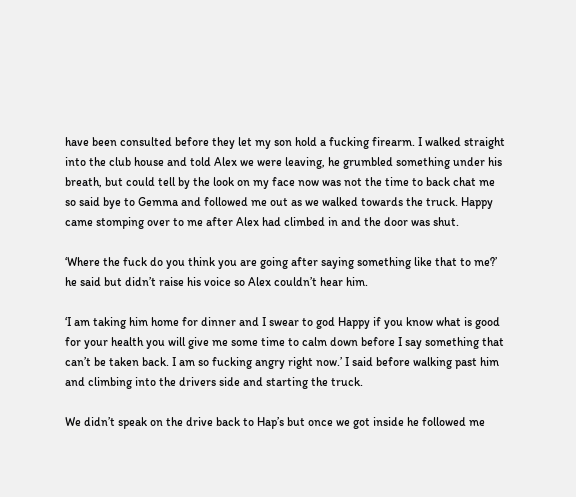have been consulted before they let my son hold a fucking firearm. I walked straight into the club house and told Alex we were leaving, he grumbled something under his breath, but could tell by the look on my face now was not the time to back chat me so said bye to Gemma and followed me out as we walked towards the truck. Happy came stomping over to me after Alex had climbed in and the door was shut.

‘Where the fuck do you think you are going after saying something like that to me?’ he said but didn’t raise his voice so Alex couldn’t hear him.

‘I am taking him home for dinner and I swear to god Happy if you know what is good for your health you will give me some time to calm down before I say something that can’t be taken back. I am so fucking angry right now.’ I said before walking past him and climbing into the drivers side and starting the truck.

We didn’t speak on the drive back to Hap’s but once we got inside he followed me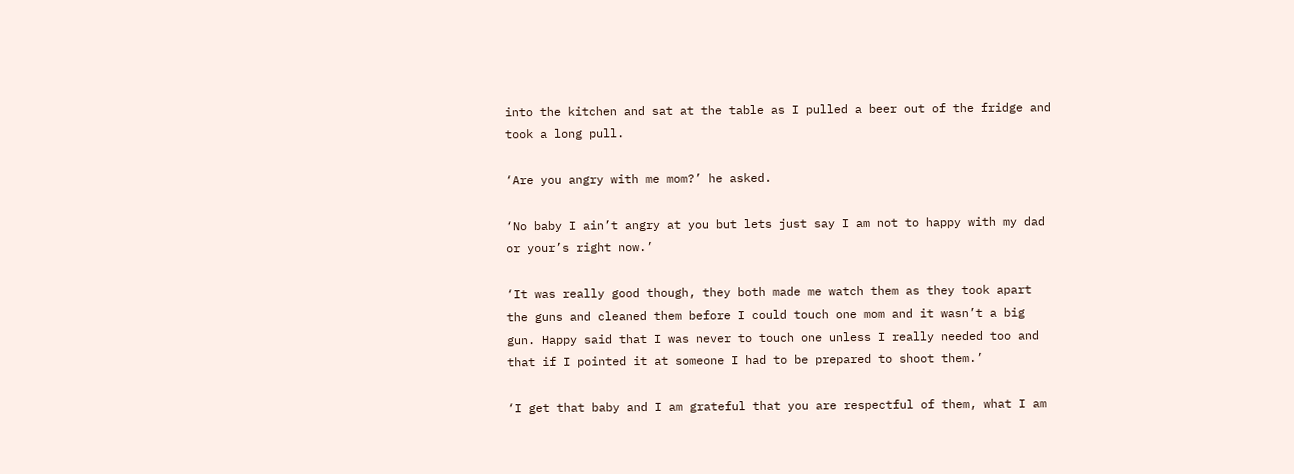into the kitchen and sat at the table as I pulled a beer out of the fridge and took a long pull.

‘Are you angry with me mom?’ he asked.

‘No baby I ain’t angry at you but lets just say I am not to happy with my dad or your’s right now.’

‘It was really good though, they both made me watch them as they took apart the guns and cleaned them before I could touch one mom and it wasn’t a big gun. Happy said that I was never to touch one unless I really needed too and that if I pointed it at someone I had to be prepared to shoot them.’

‘I get that baby and I am grateful that you are respectful of them, what I am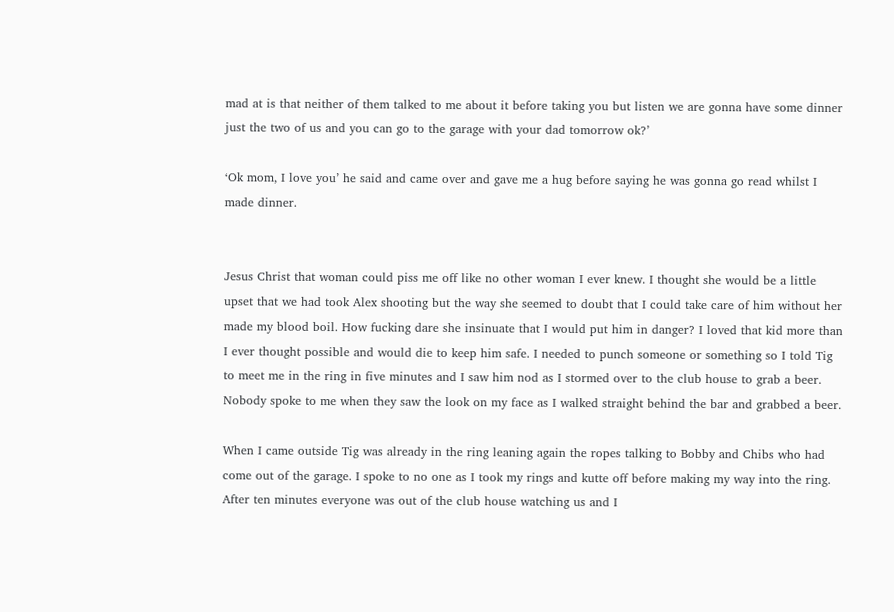mad at is that neither of them talked to me about it before taking you but listen we are gonna have some dinner just the two of us and you can go to the garage with your dad tomorrow ok?’

‘Ok mom, I love you’ he said and came over and gave me a hug before saying he was gonna go read whilst I made dinner.


Jesus Christ that woman could piss me off like no other woman I ever knew. I thought she would be a little upset that we had took Alex shooting but the way she seemed to doubt that I could take care of him without her made my blood boil. How fucking dare she insinuate that I would put him in danger? I loved that kid more than I ever thought possible and would die to keep him safe. I needed to punch someone or something so I told Tig to meet me in the ring in five minutes and I saw him nod as I stormed over to the club house to grab a beer. Nobody spoke to me when they saw the look on my face as I walked straight behind the bar and grabbed a beer.

When I came outside Tig was already in the ring leaning again the ropes talking to Bobby and Chibs who had come out of the garage. I spoke to no one as I took my rings and kutte off before making my way into the ring.  After ten minutes everyone was out of the club house watching us and I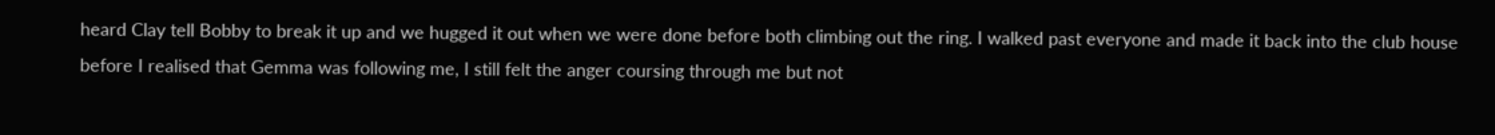heard Clay tell Bobby to break it up and we hugged it out when we were done before both climbing out the ring. I walked past everyone and made it back into the club house before I realised that Gemma was following me, I still felt the anger coursing through me but not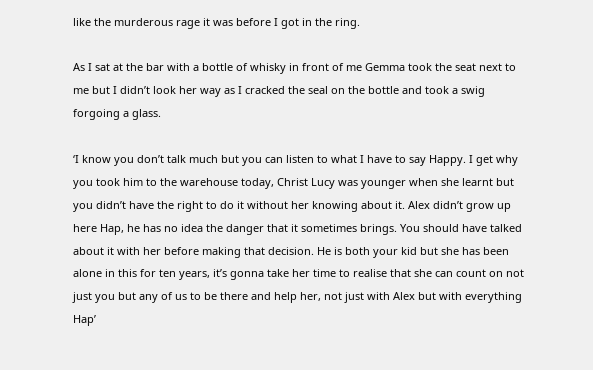like the murderous rage it was before I got in the ring.

As I sat at the bar with a bottle of whisky in front of me Gemma took the seat next to me but I didn’t look her way as I cracked the seal on the bottle and took a swig forgoing a glass.

‘I know you don’t talk much but you can listen to what I have to say Happy. I get why you took him to the warehouse today, Christ Lucy was younger when she learnt but you didn’t have the right to do it without her knowing about it. Alex didn’t grow up here Hap, he has no idea the danger that it sometimes brings. You should have talked about it with her before making that decision. He is both your kid but she has been alone in this for ten years, it’s gonna take her time to realise that she can count on not just you but any of us to be there and help her, not just with Alex but with everything Hap’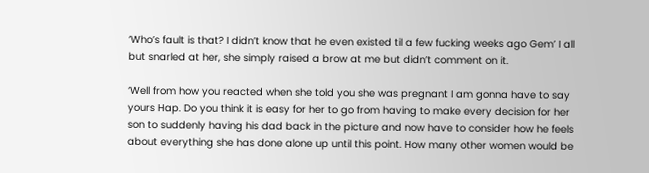‘Who’s fault is that? I didn’t know that he even existed til a few fucking weeks ago Gem’ I all but snarled at her, she simply raised a brow at me but didn’t comment on it.

‘Well from how you reacted when she told you she was pregnant I am gonna have to say yours Hap. Do you think it is easy for her to go from having to make every decision for her son to suddenly having his dad back in the picture and now have to consider how he feels about everything she has done alone up until this point. How many other women would be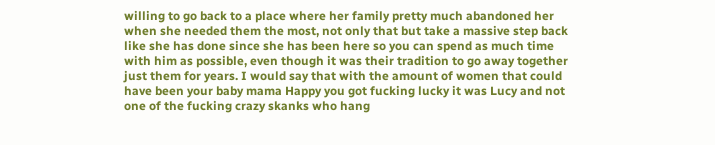willing to go back to a place where her family pretty much abandoned her when she needed them the most, not only that but take a massive step back like she has done since she has been here so you can spend as much time with him as possible, even though it was their tradition to go away together just them for years. I would say that with the amount of women that could have been your baby mama Happy you got fucking lucky it was Lucy and not one of the fucking crazy skanks who hang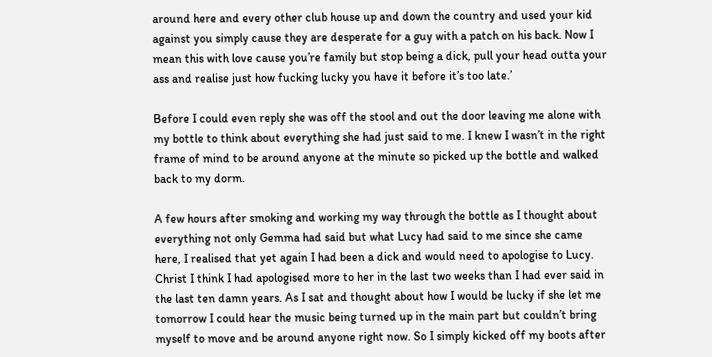around here and every other club house up and down the country and used your kid against you simply cause they are desperate for a guy with a patch on his back. Now I mean this with love cause you’re family but stop being a dick, pull your head outta your ass and realise just how fucking lucky you have it before it’s too late.’

Before I could even reply she was off the stool and out the door leaving me alone with my bottle to think about everything she had just said to me. I knew I wasn’t in the right frame of mind to be around anyone at the minute so picked up the bottle and walked back to my dorm.

A few hours after smoking and working my way through the bottle as I thought about everything not only Gemma had said but what Lucy had said to me since she came here, I realised that yet again I had been a dick and would need to apologise to Lucy. Christ I think I had apologised more to her in the last two weeks than I had ever said in the last ten damn years. As I sat and thought about how I would be lucky if she let me tomorrow I could hear the music being turned up in the main part but couldn’t bring myself to move and be around anyone right now. So I simply kicked off my boots after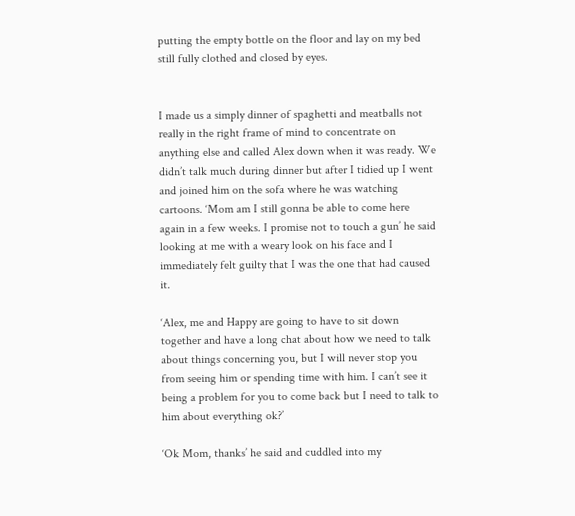putting the empty bottle on the floor and lay on my bed still fully clothed and closed by eyes.


I made us a simply dinner of spaghetti and meatballs not really in the right frame of mind to concentrate on anything else and called Alex down when it was ready. We didn’t talk much during dinner but after I tidied up I went and joined him on the sofa where he was watching cartoons. ‘Mom am I still gonna be able to come here again in a few weeks. I promise not to touch a gun’ he said looking at me with a weary look on his face and I immediately felt guilty that I was the one that had caused it.

‘Alex, me and Happy are going to have to sit down together and have a long chat about how we need to talk about things concerning you, but I will never stop you from seeing him or spending time with him. I can’t see it being a problem for you to come back but I need to talk to him about everything ok?’

‘Ok Mom, thanks’ he said and cuddled into my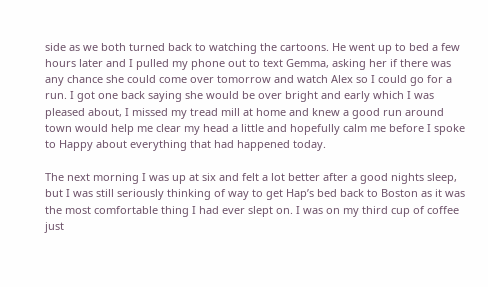side as we both turned back to watching the cartoons. He went up to bed a few hours later and I pulled my phone out to text Gemma, asking her if there was any chance she could come over tomorrow and watch Alex so I could go for a run. I got one back saying she would be over bright and early which I was pleased about, I missed my tread mill at home and knew a good run around town would help me clear my head a little and hopefully calm me before I spoke to Happy about everything that had happened today.

The next morning I was up at six and felt a lot better after a good nights sleep, but I was still seriously thinking of way to get Hap’s bed back to Boston as it was the most comfortable thing I had ever slept on. I was on my third cup of coffee just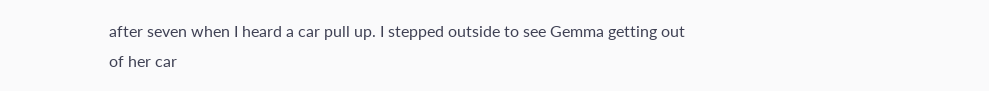after seven when I heard a car pull up. I stepped outside to see Gemma getting out of her car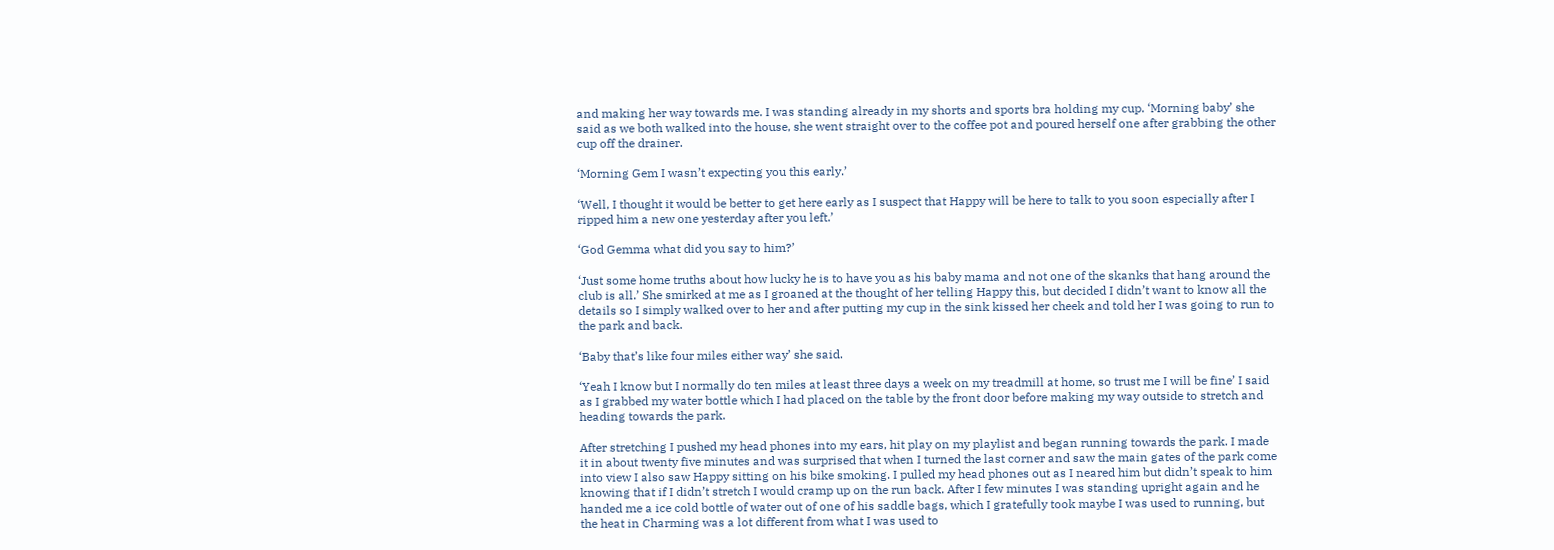and making her way towards me. I was standing already in my shorts and sports bra holding my cup. ‘Morning baby’ she said as we both walked into the house, she went straight over to the coffee pot and poured herself one after grabbing the other cup off the drainer.

‘Morning Gem I wasn’t expecting you this early.’

‘Well, I thought it would be better to get here early as I suspect that Happy will be here to talk to you soon especially after I ripped him a new one yesterday after you left.’

‘God Gemma what did you say to him?’

‘Just some home truths about how lucky he is to have you as his baby mama and not one of the skanks that hang around the club is all.’ She smirked at me as I groaned at the thought of her telling Happy this, but decided I didn’t want to know all the details so I simply walked over to her and after putting my cup in the sink kissed her cheek and told her I was going to run to the park and back.

‘Baby that’s like four miles either way’ she said.

‘Yeah I know but I normally do ten miles at least three days a week on my treadmill at home, so trust me I will be fine’ I said as I grabbed my water bottle which I had placed on the table by the front door before making my way outside to stretch and heading towards the park.

After stretching I pushed my head phones into my ears, hit play on my playlist and began running towards the park. I made it in about twenty five minutes and was surprised that when I turned the last corner and saw the main gates of the park come into view I also saw Happy sitting on his bike smoking. I pulled my head phones out as I neared him but didn’t speak to him knowing that if I didn’t stretch I would cramp up on the run back. After I few minutes I was standing upright again and he handed me a ice cold bottle of water out of one of his saddle bags, which I gratefully took maybe I was used to running, but the heat in Charming was a lot different from what I was used to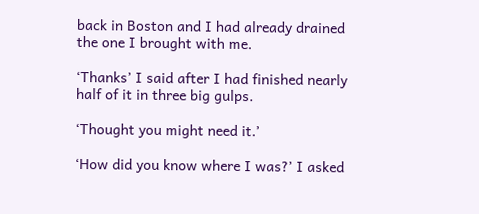back in Boston and I had already drained the one I brought with me.

‘Thanks’ I said after I had finished nearly half of it in three big gulps.

‘Thought you might need it.’

‘How did you know where I was?’ I asked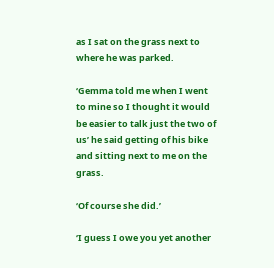as I sat on the grass next to where he was parked.

‘Gemma told me when I went to mine so I thought it would be easier to talk just the two of us’ he said getting of his bike and sitting next to me on the grass.

‘Of course she did.’

‘I guess I owe you yet another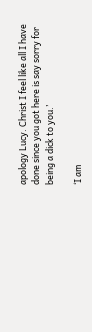apology Lucy. Christ I feel like all I have done since you got here is say sorry for being a dick to you.’

‘I am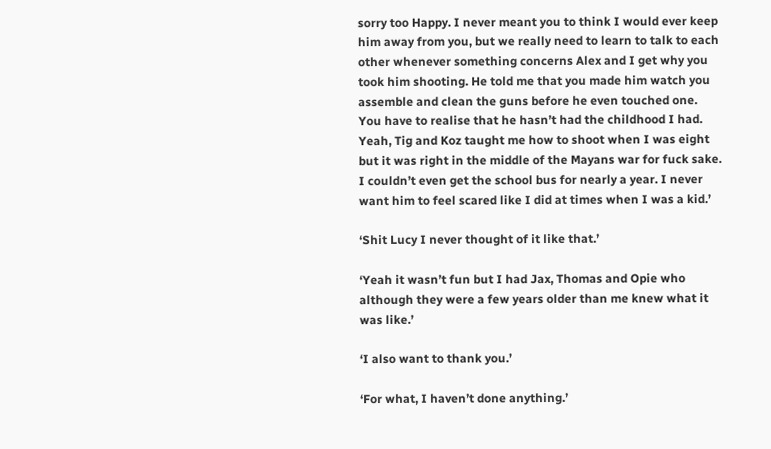sorry too Happy. I never meant you to think I would ever keep him away from you, but we really need to learn to talk to each other whenever something concerns Alex and I get why you took him shooting. He told me that you made him watch you assemble and clean the guns before he even touched one. You have to realise that he hasn’t had the childhood I had. Yeah, Tig and Koz taught me how to shoot when I was eight but it was right in the middle of the Mayans war for fuck sake. I couldn’t even get the school bus for nearly a year. I never want him to feel scared like I did at times when I was a kid.’

‘Shit Lucy I never thought of it like that.’

‘Yeah it wasn’t fun but I had Jax, Thomas and Opie who although they were a few years older than me knew what it was like.’

‘I also want to thank you.’

‘For what, I haven’t done anything.’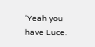‘Yeah you have Luce.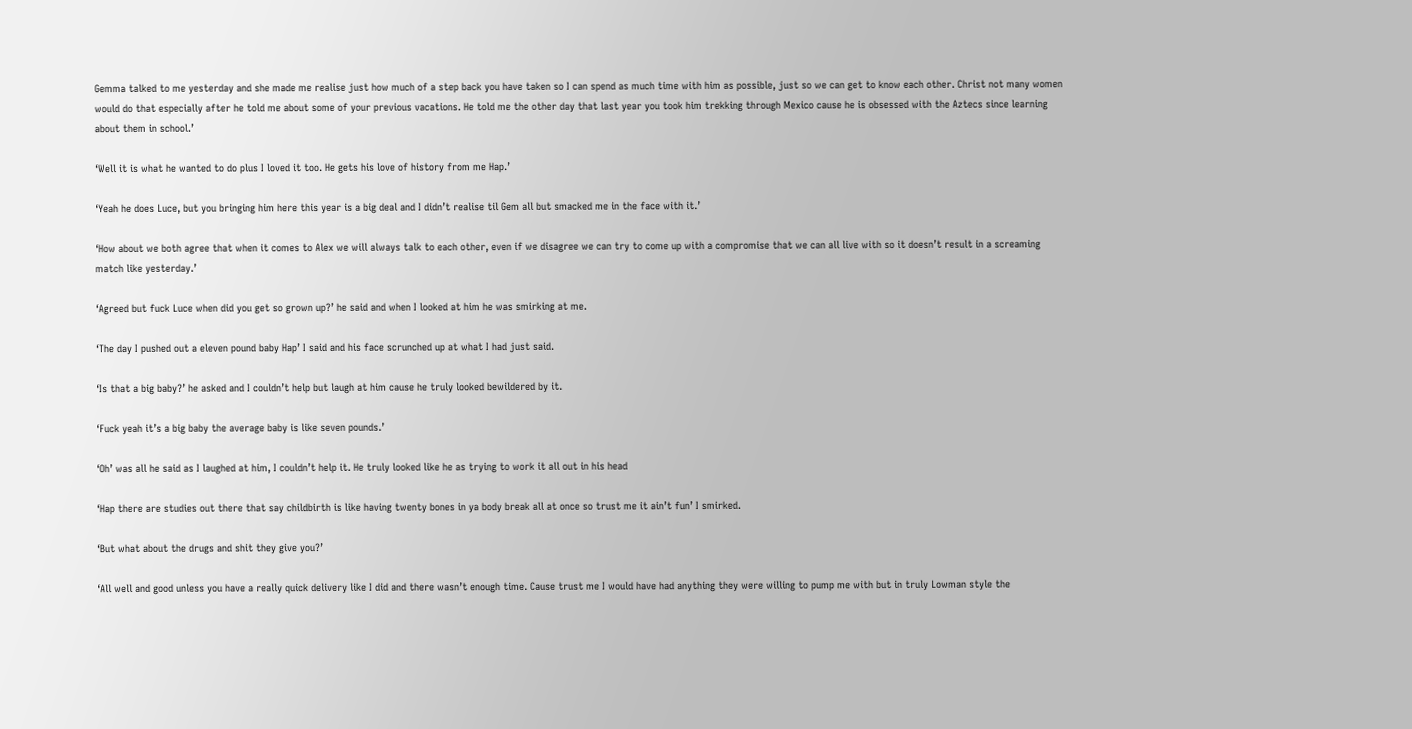Gemma talked to me yesterday and she made me realise just how much of a step back you have taken so I can spend as much time with him as possible, just so we can get to know each other. Christ not many women would do that especially after he told me about some of your previous vacations. He told me the other day that last year you took him trekking through Mexico cause he is obsessed with the Aztecs since learning about them in school.’

‘Well it is what he wanted to do plus I loved it too. He gets his love of history from me Hap.’

‘Yeah he does Luce, but you bringing him here this year is a big deal and I didn’t realise til Gem all but smacked me in the face with it.’

‘How about we both agree that when it comes to Alex we will always talk to each other, even if we disagree we can try to come up with a compromise that we can all live with so it doesn’t result in a screaming match like yesterday.’

‘Agreed but fuck Luce when did you get so grown up?’ he said and when I looked at him he was smirking at me.

‘The day I pushed out a eleven pound baby Hap’ I said and his face scrunched up at what I had just said.

‘Is that a big baby?’ he asked and I couldn’t help but laugh at him cause he truly looked bewildered by it.

‘Fuck yeah it’s a big baby the average baby is like seven pounds.’

‘Oh’ was all he said as I laughed at him, I couldn’t help it. He truly looked like he as trying to work it all out in his head

‘Hap there are studies out there that say childbirth is like having twenty bones in ya body break all at once so trust me it ain’t fun’ I smirked.

‘But what about the drugs and shit they give you?’

‘All well and good unless you have a really quick delivery like I did and there wasn’t enough time. Cause trust me I would have had anything they were willing to pump me with but in truly Lowman style the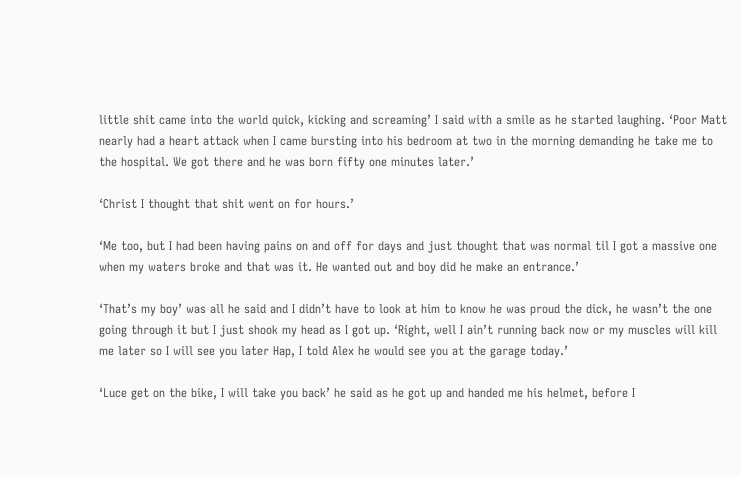little shit came into the world quick, kicking and screaming’ I said with a smile as he started laughing. ‘Poor Matt nearly had a heart attack when I came bursting into his bedroom at two in the morning demanding he take me to the hospital. We got there and he was born fifty one minutes later.’

‘Christ I thought that shit went on for hours.’

‘Me too, but I had been having pains on and off for days and just thought that was normal til I got a massive one when my waters broke and that was it. He wanted out and boy did he make an entrance.’

‘That’s my boy’ was all he said and I didn’t have to look at him to know he was proud the dick, he wasn’t the one going through it but I just shook my head as I got up. ‘Right, well I ain’t running back now or my muscles will kill me later so I will see you later Hap, I told Alex he would see you at the garage today.’

‘Luce get on the bike, I will take you back’ he said as he got up and handed me his helmet, before I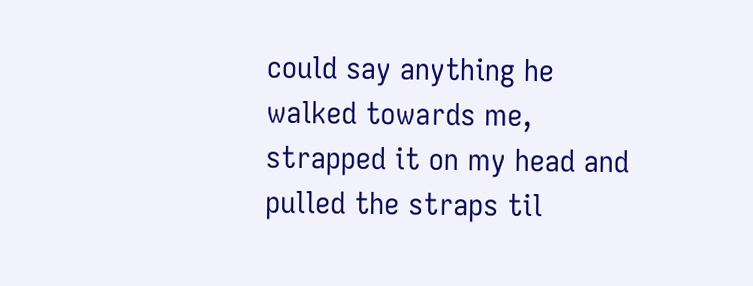could say anything he walked towards me, strapped it on my head and pulled the straps til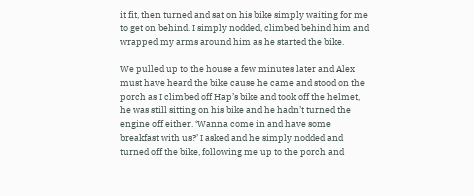it fit, then turned and sat on his bike simply waiting for me to get on behind. I simply nodded, climbed behind him and wrapped my arms around him as he started the bike.

We pulled up to the house a few minutes later and Alex must have heard the bike cause he came and stood on the porch as I climbed off Hap’s bike and took off the helmet, he was still sitting on his bike and he hadn’t turned the engine off either. ‘Wanna come in and have some breakfast with us?’ I asked and he simply nodded and turned off the bike, following me up to the porch and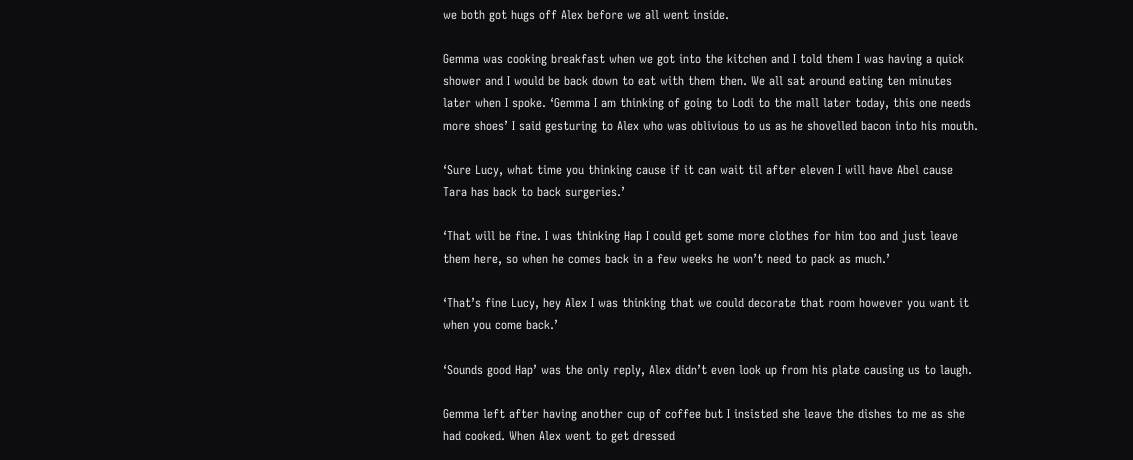we both got hugs off Alex before we all went inside.

Gemma was cooking breakfast when we got into the kitchen and I told them I was having a quick shower and I would be back down to eat with them then. We all sat around eating ten minutes later when I spoke. ‘Gemma I am thinking of going to Lodi to the mall later today, this one needs more shoes’ I said gesturing to Alex who was oblivious to us as he shovelled bacon into his mouth.

‘Sure Lucy, what time you thinking cause if it can wait til after eleven I will have Abel cause Tara has back to back surgeries.’

‘That will be fine. I was thinking Hap I could get some more clothes for him too and just leave them here, so when he comes back in a few weeks he won’t need to pack as much.’

‘That’s fine Lucy, hey Alex I was thinking that we could decorate that room however you want it when you come back.’

‘Sounds good Hap’ was the only reply, Alex didn’t even look up from his plate causing us to laugh.

Gemma left after having another cup of coffee but I insisted she leave the dishes to me as she had cooked. When Alex went to get dressed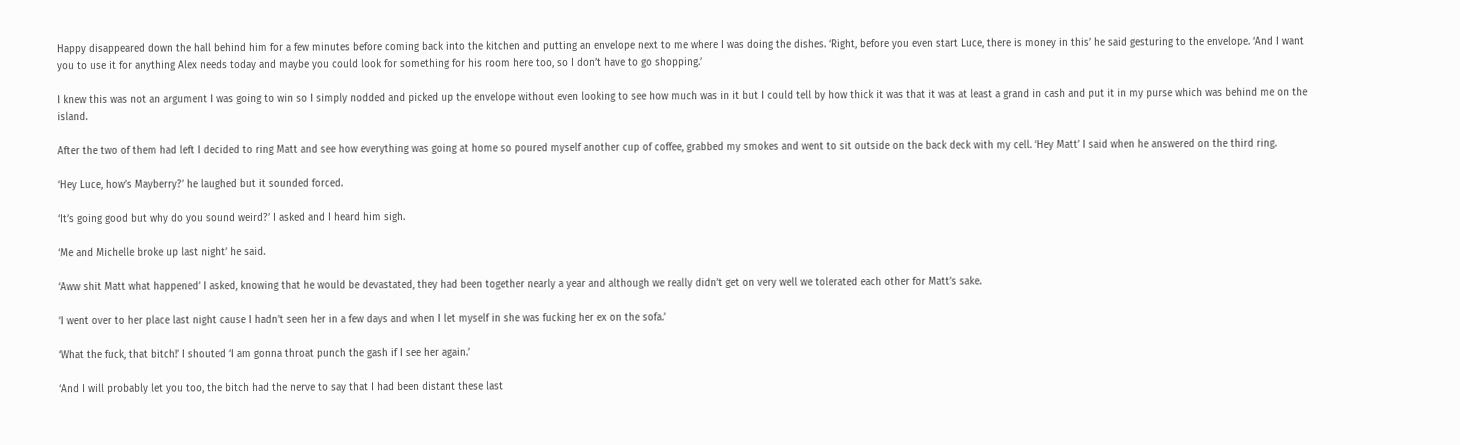Happy disappeared down the hall behind him for a few minutes before coming back into the kitchen and putting an envelope next to me where I was doing the dishes. ‘Right, before you even start Luce, there is money in this’ he said gesturing to the envelope. ‘And I want you to use it for anything Alex needs today and maybe you could look for something for his room here too, so I don’t have to go shopping.’

I knew this was not an argument I was going to win so I simply nodded and picked up the envelope without even looking to see how much was in it but I could tell by how thick it was that it was at least a grand in cash and put it in my purse which was behind me on the island.

After the two of them had left I decided to ring Matt and see how everything was going at home so poured myself another cup of coffee, grabbed my smokes and went to sit outside on the back deck with my cell. ‘Hey Matt’ I said when he answered on the third ring.

‘Hey Luce, how’s Mayberry?’ he laughed but it sounded forced.

‘It’s going good but why do you sound weird?’ I asked and I heard him sigh.

‘Me and Michelle broke up last night’ he said.

‘Aww shit Matt what happened’ I asked, knowing that he would be devastated, they had been together nearly a year and although we really didn’t get on very well we tolerated each other for Matt’s sake.

‘I went over to her place last night cause I hadn’t seen her in a few days and when I let myself in she was fucking her ex on the sofa.’

‘What the fuck, that bitch!’ I shouted ‘I am gonna throat punch the gash if I see her again.’

‘And I will probably let you too, the bitch had the nerve to say that I had been distant these last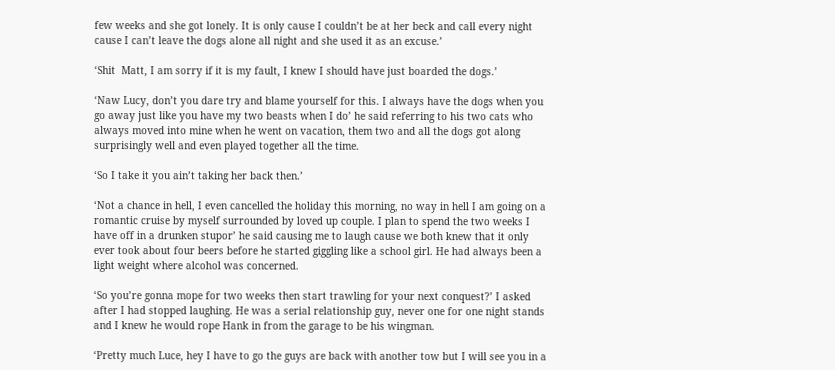few weeks and she got lonely. It is only cause I couldn’t be at her beck and call every night cause I can’t leave the dogs alone all night and she used it as an excuse.’

‘Shit  Matt, I am sorry if it is my fault, I knew I should have just boarded the dogs.’

‘Naw Lucy, don’t you dare try and blame yourself for this. I always have the dogs when you go away just like you have my two beasts when I do’ he said referring to his two cats who always moved into mine when he went on vacation, them two and all the dogs got along surprisingly well and even played together all the time.

‘So I take it you ain’t taking her back then.’

‘Not a chance in hell, I even cancelled the holiday this morning, no way in hell I am going on a romantic cruise by myself surrounded by loved up couple. I plan to spend the two weeks I have off in a drunken stupor’ he said causing me to laugh cause we both knew that it only ever took about four beers before he started giggling like a school girl. He had always been a light weight where alcohol was concerned.

‘So you’re gonna mope for two weeks then start trawling for your next conquest?’ I asked after I had stopped laughing. He was a serial relationship guy, never one for one night stands and I knew he would rope Hank in from the garage to be his wingman.

‘Pretty much Luce, hey I have to go the guys are back with another tow but I will see you in a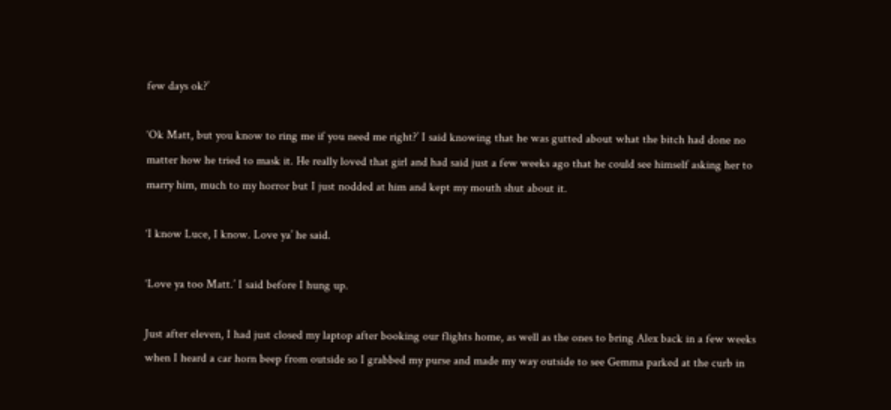few days ok?’

‘Ok Matt, but you know to ring me if you need me right?’ I said knowing that he was gutted about what the bitch had done no matter how he tried to mask it. He really loved that girl and had said just a few weeks ago that he could see himself asking her to marry him, much to my horror but I just nodded at him and kept my mouth shut about it.

‘I know Luce, I know. Love ya’ he said.

‘Love ya too Matt.’ I said before I hung up.

Just after eleven, I had just closed my laptop after booking our flights home, as well as the ones to bring Alex back in a few weeks when I heard a car horn beep from outside so I grabbed my purse and made my way outside to see Gemma parked at the curb in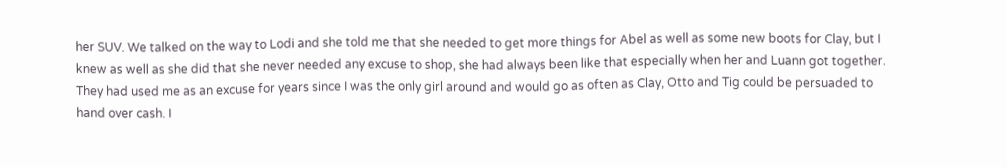her SUV. We talked on the way to Lodi and she told me that she needed to get more things for Abel as well as some new boots for Clay, but I knew as well as she did that she never needed any excuse to shop, she had always been like that especially when her and Luann got together. They had used me as an excuse for years since I was the only girl around and would go as often as Clay, Otto and Tig could be persuaded to hand over cash. I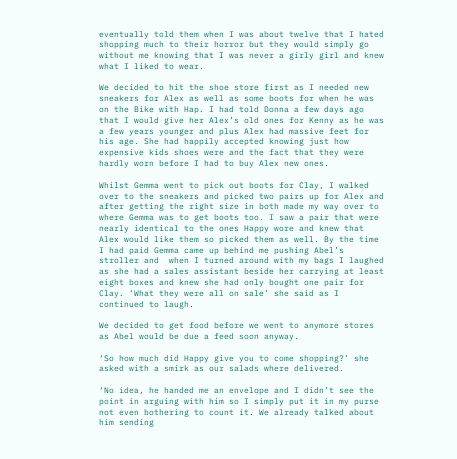eventually told them when I was about twelve that I hated shopping much to their horror but they would simply go without me knowing that I was never a girly girl and knew what I liked to wear.

We decided to hit the shoe store first as I needed new sneakers for Alex as well as some boots for when he was on the Bike with Hap. I had told Donna a few days ago that I would give her Alex’s old ones for Kenny as he was a few years younger and plus Alex had massive feet for his age. She had happily accepted knowing just how expensive kids shoes were and the fact that they were hardly worn before I had to buy Alex new ones.

Whilst Gemma went to pick out boots for Clay, I walked over to the sneakers and picked two pairs up for Alex and after getting the right size in both made my way over to where Gemma was to get boots too. I saw a pair that were nearly identical to the ones Happy wore and knew that Alex would like them so picked them as well. By the time I had paid Gemma came up behind me pushing Abel’s stroller and  when I turned around with my bags I laughed as she had a sales assistant beside her carrying at least eight boxes and knew she had only bought one pair for Clay. ‘What they were all on sale’ she said as I continued to laugh.

We decided to get food before we went to anymore stores as Abel would be due a feed soon anyway.

‘So how much did Happy give you to come shopping?’ she asked with a smirk as our salads where delivered.

‘No idea, he handed me an envelope and I didn’t see the point in arguing with him so I simply put it in my purse not even bothering to count it. We already talked about him sending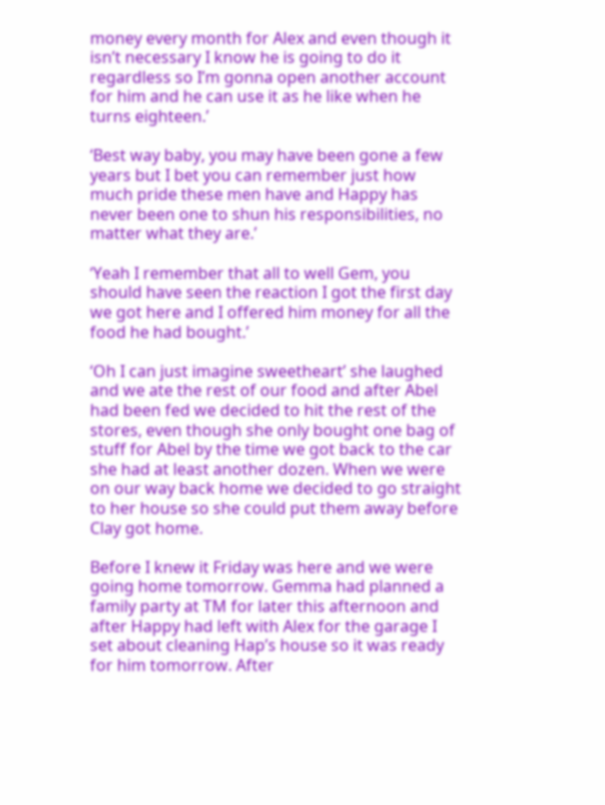money every month for Alex and even though it isn’t necessary I know he is going to do it regardless so I’m gonna open another account for him and he can use it as he like when he turns eighteen.’

‘Best way baby, you may have been gone a few years but I bet you can remember just how much pride these men have and Happy has never been one to shun his responsibilities, no matter what they are.’

‘Yeah I remember that all to well Gem, you should have seen the reaction I got the first day we got here and I offered him money for all the food he had bought.’

‘Oh I can just imagine sweetheart’ she laughed and we ate the rest of our food and after Abel had been fed we decided to hit the rest of the stores, even though she only bought one bag of stuff for Abel by the time we got back to the car she had at least another dozen. When we were on our way back home we decided to go straight to her house so she could put them away before Clay got home.

Before I knew it Friday was here and we were going home tomorrow. Gemma had planned a family party at TM for later this afternoon and after Happy had left with Alex for the garage I set about cleaning Hap’s house so it was ready for him tomorrow. After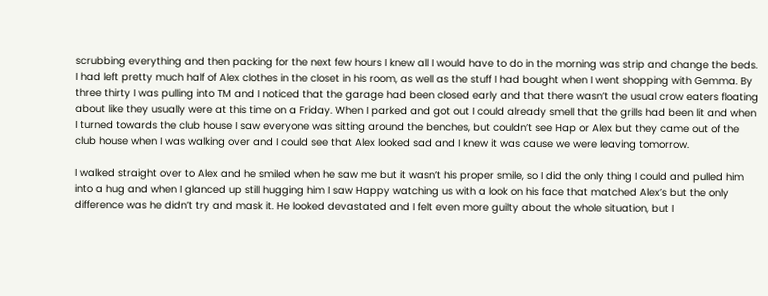scrubbing everything and then packing for the next few hours I knew all I would have to do in the morning was strip and change the beds. I had left pretty much half of Alex clothes in the closet in his room, as well as the stuff I had bought when I went shopping with Gemma. By three thirty I was pulling into TM and I noticed that the garage had been closed early and that there wasn’t the usual crow eaters floating about like they usually were at this time on a Friday. When I parked and got out I could already smell that the grills had been lit and when I turned towards the club house I saw everyone was sitting around the benches, but couldn’t see Hap or Alex but they came out of the club house when I was walking over and I could see that Alex looked sad and I knew it was cause we were leaving tomorrow.

I walked straight over to Alex and he smiled when he saw me but it wasn’t his proper smile, so I did the only thing I could and pulled him into a hug and when I glanced up still hugging him I saw Happy watching us with a look on his face that matched Alex’s but the only difference was he didn’t try and mask it. He looked devastated and I felt even more guilty about the whole situation, but I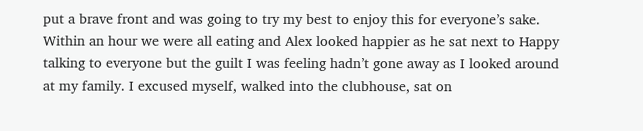put a brave front and was going to try my best to enjoy this for everyone’s sake. Within an hour we were all eating and Alex looked happier as he sat next to Happy talking to everyone but the guilt I was feeling hadn’t gone away as I looked around at my family. I excused myself, walked into the clubhouse, sat on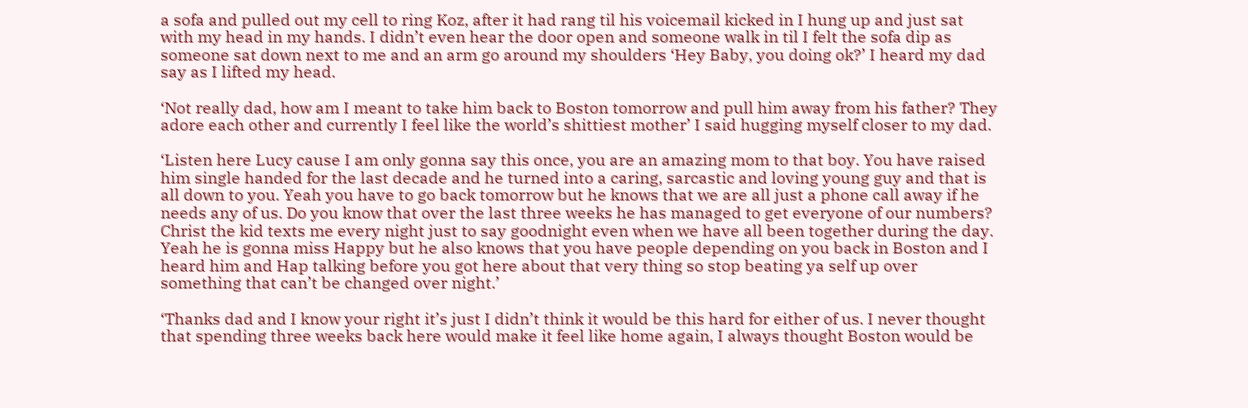a sofa and pulled out my cell to ring Koz, after it had rang til his voicemail kicked in I hung up and just sat with my head in my hands. I didn’t even hear the door open and someone walk in til I felt the sofa dip as someone sat down next to me and an arm go around my shoulders ‘Hey Baby, you doing ok?’ I heard my dad say as I lifted my head.

‘Not really dad, how am I meant to take him back to Boston tomorrow and pull him away from his father? They adore each other and currently I feel like the world’s shittiest mother’ I said hugging myself closer to my dad.

‘Listen here Lucy cause I am only gonna say this once, you are an amazing mom to that boy. You have raised him single handed for the last decade and he turned into a caring, sarcastic and loving young guy and that is all down to you. Yeah you have to go back tomorrow but he knows that we are all just a phone call away if he needs any of us. Do you know that over the last three weeks he has managed to get everyone of our numbers? Christ the kid texts me every night just to say goodnight even when we have all been together during the day. Yeah he is gonna miss Happy but he also knows that you have people depending on you back in Boston and I heard him and Hap talking before you got here about that very thing so stop beating ya self up over something that can’t be changed over night.’

‘Thanks dad and I know your right it’s just I didn’t think it would be this hard for either of us. I never thought that spending three weeks back here would make it feel like home again, I always thought Boston would be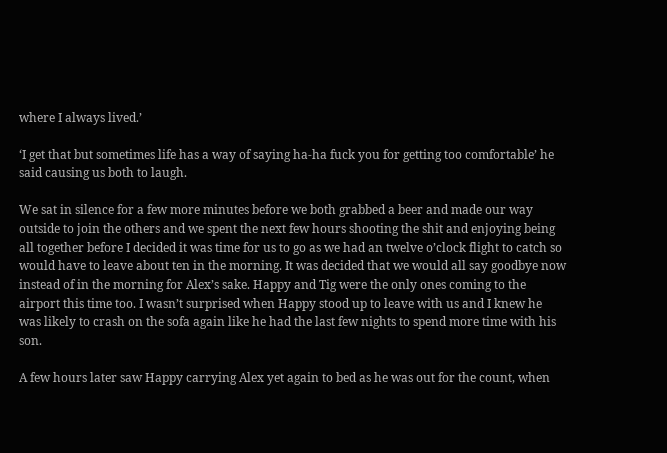where I always lived.’

‘I get that but sometimes life has a way of saying ha-ha fuck you for getting too comfortable’ he said causing us both to laugh.

We sat in silence for a few more minutes before we both grabbed a beer and made our way outside to join the others and we spent the next few hours shooting the shit and enjoying being all together before I decided it was time for us to go as we had an twelve o’clock flight to catch so would have to leave about ten in the morning. It was decided that we would all say goodbye now instead of in the morning for Alex’s sake. Happy and Tig were the only ones coming to the airport this time too. I wasn’t surprised when Happy stood up to leave with us and I knew he was likely to crash on the sofa again like he had the last few nights to spend more time with his son.

A few hours later saw Happy carrying Alex yet again to bed as he was out for the count, when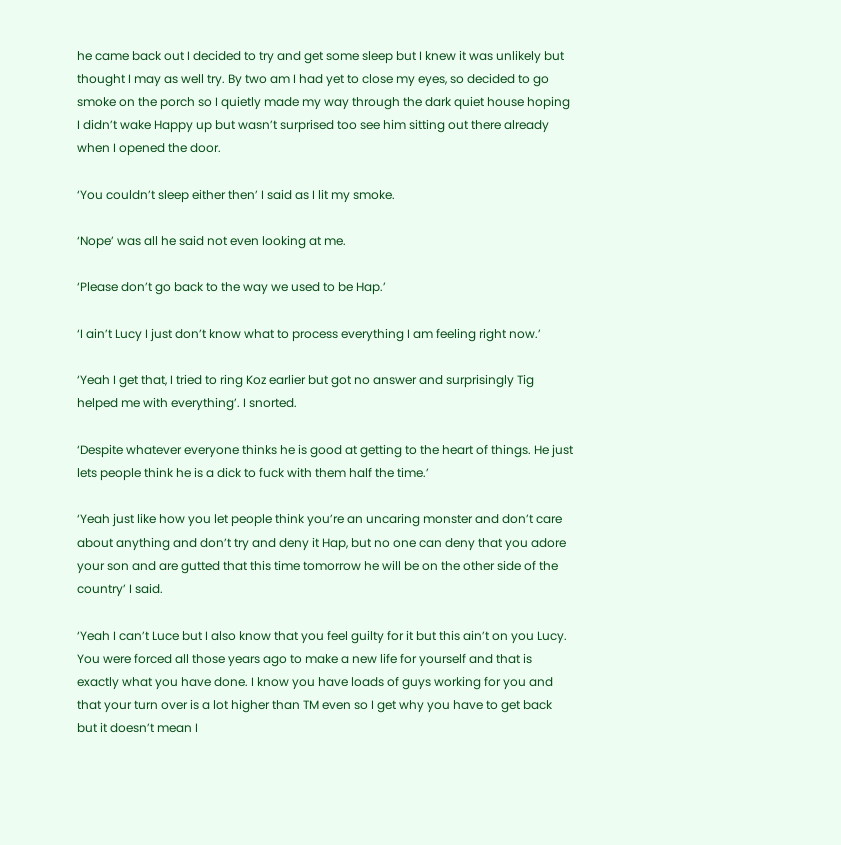he came back out I decided to try and get some sleep but I knew it was unlikely but thought I may as well try. By two am I had yet to close my eyes, so decided to go smoke on the porch so I quietly made my way through the dark quiet house hoping I didn’t wake Happy up but wasn’t surprised too see him sitting out there already when I opened the door.

‘You couldn’t sleep either then’ I said as I lit my smoke.

‘Nope’ was all he said not even looking at me.

‘Please don’t go back to the way we used to be Hap.’

‘I ain’t Lucy I just don’t know what to process everything I am feeling right now.’

‘Yeah I get that, I tried to ring Koz earlier but got no answer and surprisingly Tig helped me with everything’. I snorted.

‘Despite whatever everyone thinks he is good at getting to the heart of things. He just lets people think he is a dick to fuck with them half the time.’

‘Yeah just like how you let people think you’re an uncaring monster and don’t care about anything and don’t try and deny it Hap, but no one can deny that you adore your son and are gutted that this time tomorrow he will be on the other side of the country’ I said.

‘Yeah I can’t Luce but I also know that you feel guilty for it but this ain’t on you Lucy. You were forced all those years ago to make a new life for yourself and that is exactly what you have done. I know you have loads of guys working for you and that your turn over is a lot higher than TM even so I get why you have to get back but it doesn’t mean I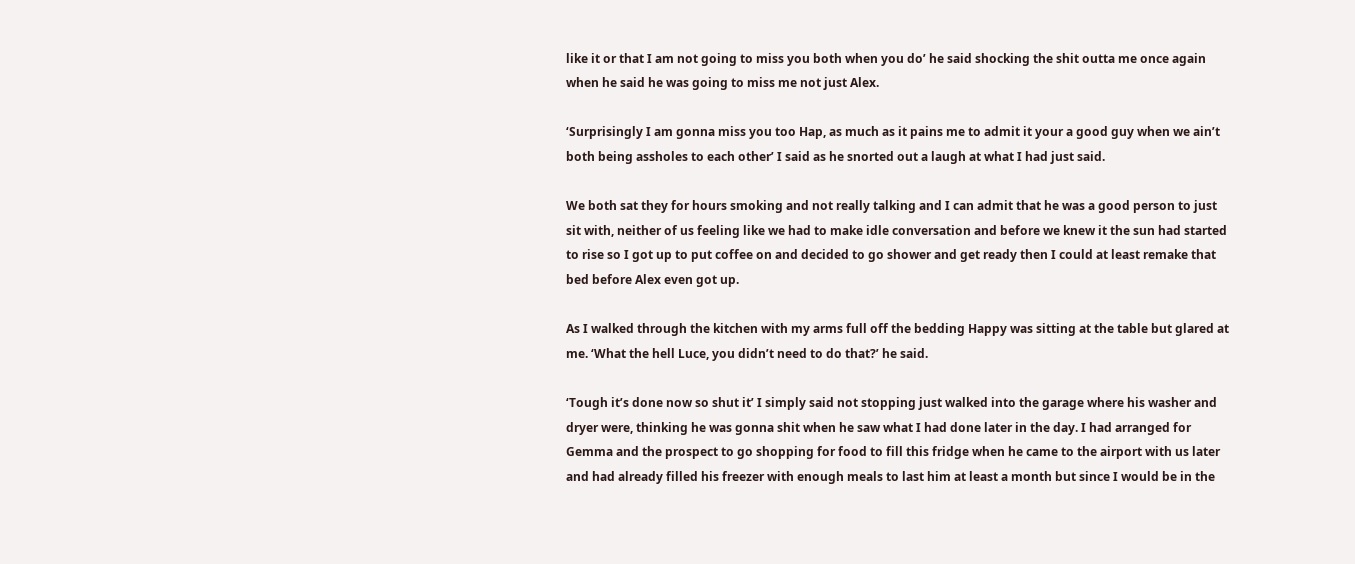like it or that I am not going to miss you both when you do’ he said shocking the shit outta me once again when he said he was going to miss me not just Alex.

‘Surprisingly I am gonna miss you too Hap, as much as it pains me to admit it your a good guy when we ain’t both being assholes to each other’ I said as he snorted out a laugh at what I had just said.

We both sat they for hours smoking and not really talking and I can admit that he was a good person to just sit with, neither of us feeling like we had to make idle conversation and before we knew it the sun had started to rise so I got up to put coffee on and decided to go shower and get ready then I could at least remake that bed before Alex even got up.

As I walked through the kitchen with my arms full off the bedding Happy was sitting at the table but glared at me. ‘What the hell Luce, you didn’t need to do that?’ he said.

‘Tough it’s done now so shut it’ I simply said not stopping just walked into the garage where his washer and dryer were, thinking he was gonna shit when he saw what I had done later in the day. I had arranged for Gemma and the prospect to go shopping for food to fill this fridge when he came to the airport with us later and had already filled his freezer with enough meals to last him at least a month but since I would be in the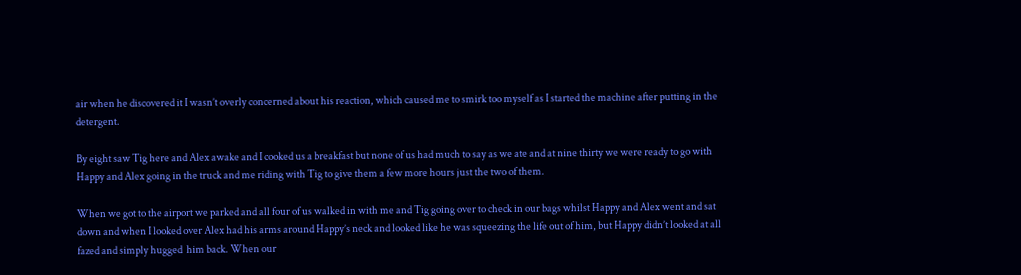air when he discovered it I wasn’t overly concerned about his reaction, which caused me to smirk too myself as I started the machine after putting in the detergent.

By eight saw Tig here and Alex awake and I cooked us a breakfast but none of us had much to say as we ate and at nine thirty we were ready to go with Happy and Alex going in the truck and me riding with Tig to give them a few more hours just the two of them.

When we got to the airport we parked and all four of us walked in with me and Tig going over to check in our bags whilst Happy and Alex went and sat down and when I looked over Alex had his arms around Happy’s neck and looked like he was squeezing the life out of him, but Happy didn’t looked at all fazed and simply hugged  him back. When our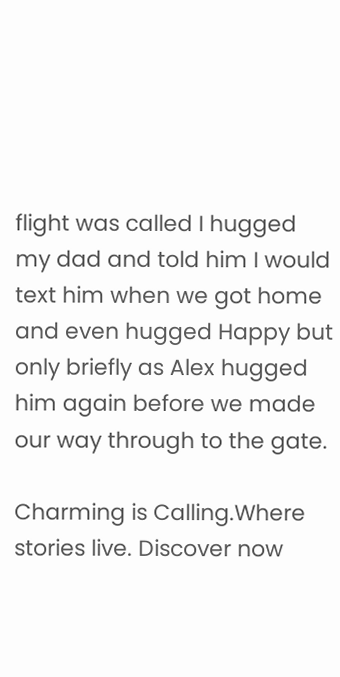flight was called I hugged my dad and told him I would text him when we got home and even hugged Happy but only briefly as Alex hugged him again before we made our way through to the gate.

Charming is Calling.Where stories live. Discover now